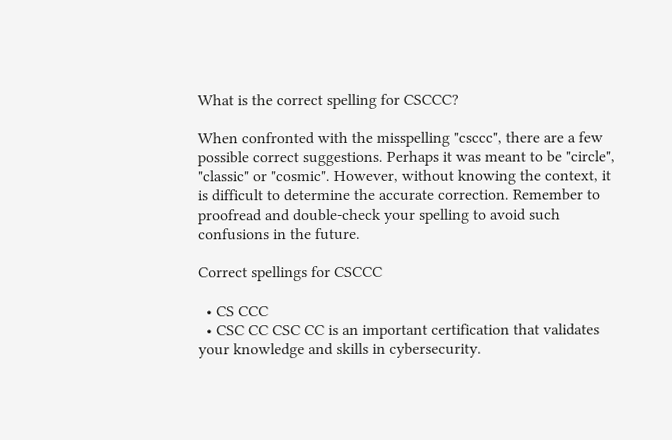What is the correct spelling for CSCCC?

When confronted with the misspelling "csccc", there are a few possible correct suggestions. Perhaps it was meant to be "circle", "classic" or "cosmic". However, without knowing the context, it is difficult to determine the accurate correction. Remember to proofread and double-check your spelling to avoid such confusions in the future.

Correct spellings for CSCCC

  • CS CCC
  • CSC CC CSC CC is an important certification that validates your knowledge and skills in cybersecurity.